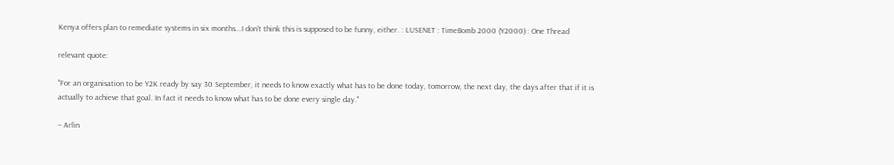Kenya offers plan to remediate systems in six months...I don't think this is supposed to be funny, either. : LUSENET : TimeBomb 2000 (Y2000) : One Thread

relevant quote:

"For an organisation to be Y2K ready by say 30 September, it needs to know exactly what has to be done today, tomorrow, the next day, the days after that if it is actually to achieve that goal. In fact it needs to know what has to be done every single day."

-- Arlin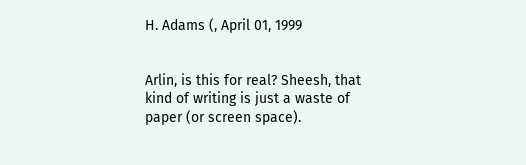H. Adams (, April 01, 1999


Arlin, is this for real? Sheesh, that kind of writing is just a waste of paper (or screen space).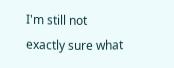I'm still not exactly sure what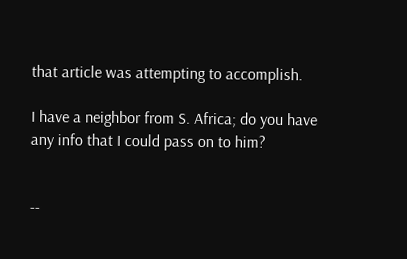that article was attempting to accomplish.

I have a neighbor from S. Africa; do you have any info that I could pass on to him?


--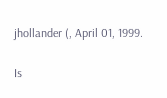jhollander (, April 01, 1999.

Is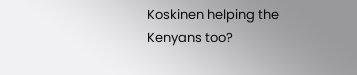Koskinen helping the Kenyans too?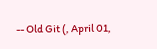-- Old Git (, April 01,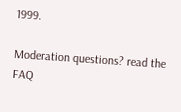1999.

Moderation questions? read the FAQ